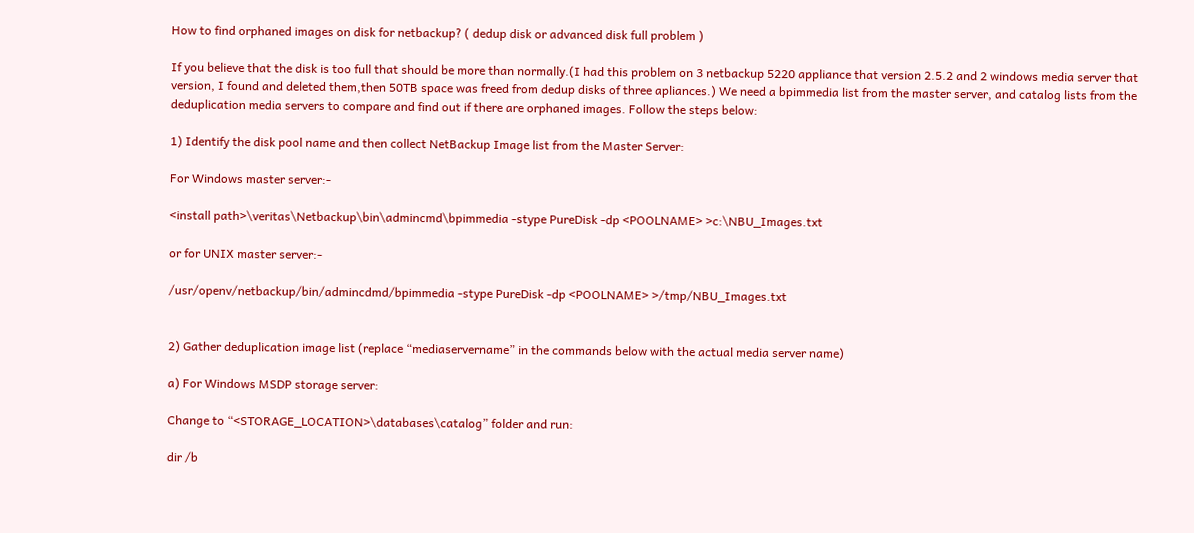How to find orphaned images on disk for netbackup? ( dedup disk or advanced disk full problem )

If you believe that the disk is too full that should be more than normally.(I had this problem on 3 netbackup 5220 appliance that version 2.5.2 and 2 windows media server that version, I found and deleted them,then 50TB space was freed from dedup disks of three apliances.) We need a bpimmedia list from the master server, and catalog lists from the deduplication media servers to compare and find out if there are orphaned images. Follow the steps below:

1) Identify the disk pool name and then collect NetBackup Image list from the Master Server:

For Windows master server:-

<install path>\veritas\Netbackup\bin\admincmd\bpimmedia -stype PureDisk -dp <POOLNAME> >c:\NBU_Images.txt

or for UNIX master server:-

/usr/openv/netbackup/bin/admincdmd/bpimmedia -stype PureDisk -dp <POOLNAME> >/tmp/NBU_Images.txt


2) Gather deduplication image list (replace “mediaservername” in the commands below with the actual media server name)

a) For Windows MSDP storage server:

Change to “<STORAGE_LOCATION>\databases\catalog” folder and run:

dir /b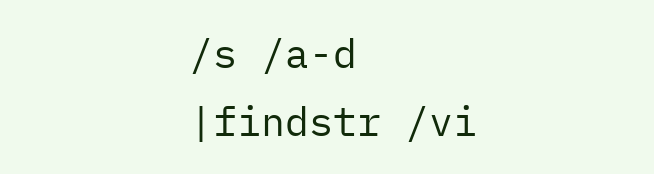/s /a-d |findstr /vi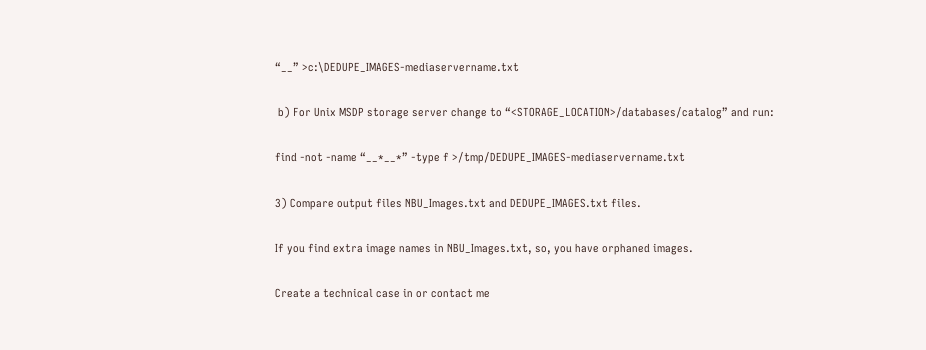“__” >c:\DEDUPE_IMAGES-mediaservername.txt

 b) For Unix MSDP storage server change to “<STORAGE_LOCATION>/databases/catalog” and run:

find -not -name “__*__*” -type f >/tmp/DEDUPE_IMAGES-mediaservername.txt

3) Compare output files NBU_Images.txt and DEDUPE_IMAGES.txt files.

If you find extra image names in NBU_Images.txt, so, you have orphaned images.

Create a technical case in or contact me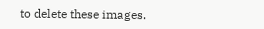to delete these images.